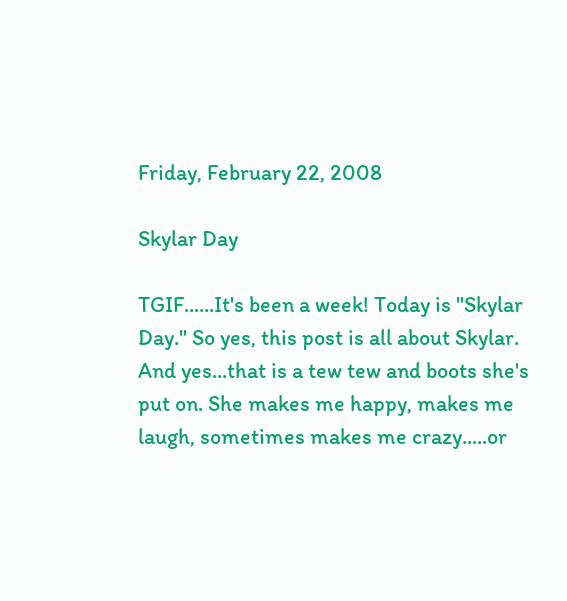Friday, February 22, 2008

Skylar Day

TGIF......It's been a week! Today is "Skylar Day." So yes, this post is all about Skylar. And yes...that is a tew tew and boots she's put on. She makes me happy, makes me laugh, sometimes makes me crazy.....or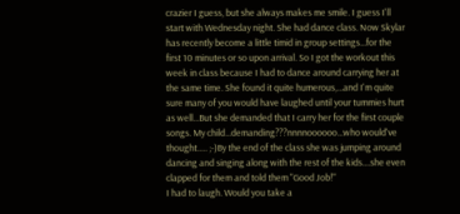crazier I guess, but she always makes me smile. I guess I'll start with Wednesday night. She had dance class. Now Skylar has recently become a little timid in group settings...for the first 10 minutes or so upon arrival. So I got the workout this week in class because I had to dance around carrying her at the same time. She found it quite humerous,...and I'm quite sure many of you would have laughed until your tummies hurt as well...But she demanded that I carry her for the first couple songs. My child...demanding???nnnnoooooo...who would've thought..... ;-)By the end of the class she was jumping around dancing and singing along with the rest of the kids....she even clapped for them and told them "Good Job!"
I had to laugh. Would you take a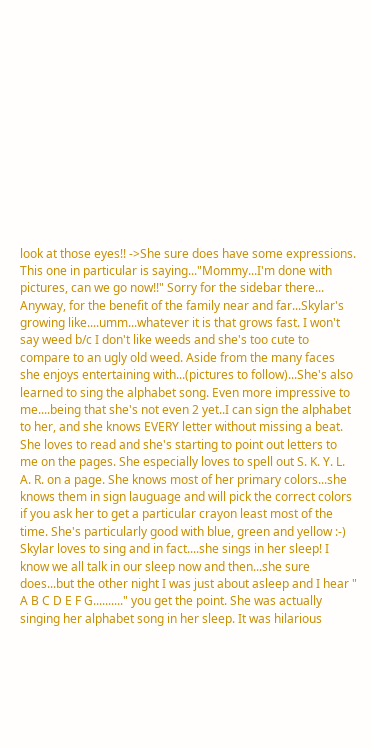look at those eyes!! ->She sure does have some expressions. This one in particular is saying..."Mommy...I'm done with pictures, can we go now!!" Sorry for the sidebar there... Anyway, for the benefit of the family near and far...Skylar's growing like....umm...whatever it is that grows fast. I won't say weed b/c I don't like weeds and she's too cute to compare to an ugly old weed. Aside from the many faces she enjoys entertaining with...(pictures to follow)...She's also learned to sing the alphabet song. Even more impressive to me....being that she's not even 2 yet..I can sign the alphabet to her, and she knows EVERY letter without missing a beat. She loves to read and she's starting to point out letters to me on the pages. She especially loves to spell out S. K. Y. L. A. R. on a page. She knows most of her primary colors...she knows them in sign lauguage and will pick the correct colors if you ask her to get a particular crayon least most of the time. She's particularly good with blue, green and yellow :-) Skylar loves to sing and in fact....she sings in her sleep! I know we all talk in our sleep now and then...she sure does...but the other night I was just about asleep and I hear " A B C D E F G.........." you get the point. She was actually singing her alphabet song in her sleep. It was hilarious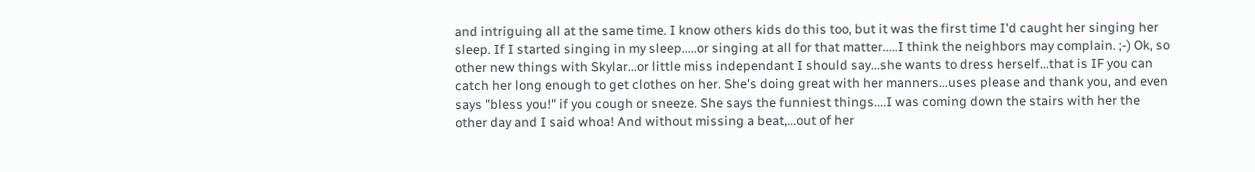and intriguing all at the same time. I know others kids do this too, but it was the first time I'd caught her singing her sleep. If I started singing in my sleep.....or singing at all for that matter.....I think the neighbors may complain. ;-) Ok, so other new things with Skylar...or little miss independant I should say...she wants to dress herself...that is IF you can catch her long enough to get clothes on her. She's doing great with her manners...uses please and thank you, and even says "bless you!" if you cough or sneeze. She says the funniest things....I was coming down the stairs with her the other day and I said whoa! And without missing a beat,...out of her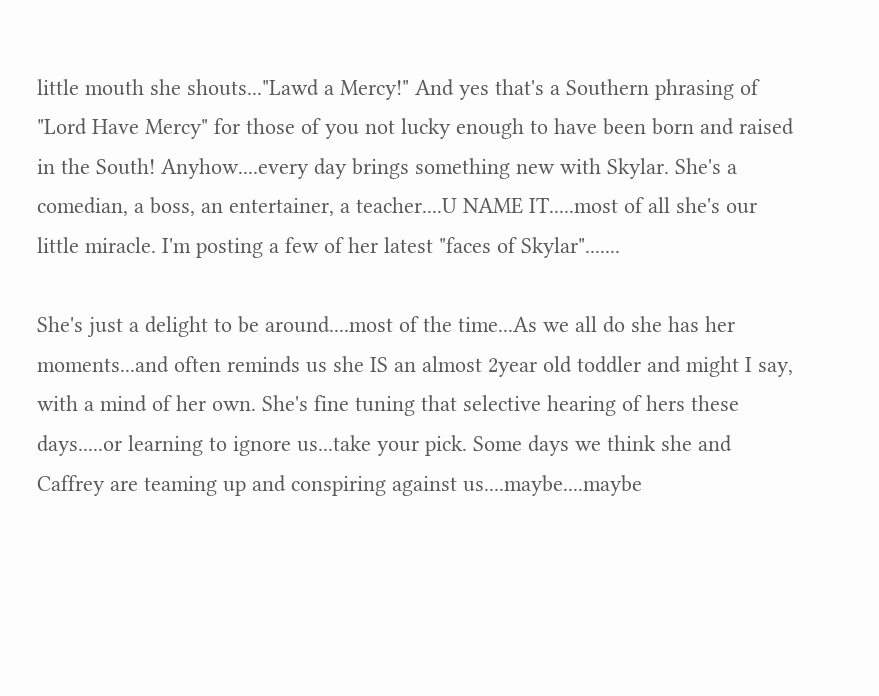little mouth she shouts..."Lawd a Mercy!" And yes that's a Southern phrasing of "Lord Have Mercy" for those of you not lucky enough to have been born and raised in the South! Anyhow....every day brings something new with Skylar. She's a comedian, a boss, an entertainer, a teacher....U NAME IT.....most of all she's our little miracle. I'm posting a few of her latest "faces of Skylar".......

She's just a delight to be around....most of the time...As we all do she has her moments...and often reminds us she IS an almost 2year old toddler and might I say, with a mind of her own. She's fine tuning that selective hearing of hers these days.....or learning to ignore us...take your pick. Some days we think she and Caffrey are teaming up and conspiring against us....maybe....maybe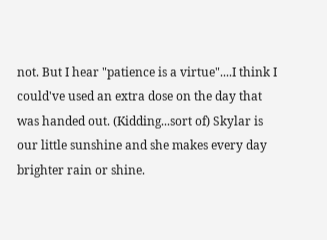not. But I hear "patience is a virtue"....I think I could've used an extra dose on the day that was handed out. (Kidding...sort of) Skylar is our little sunshine and she makes every day brighter rain or shine.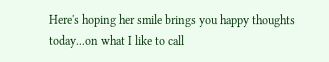Here's hoping her smile brings you happy thoughts today...on what I like to call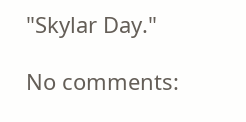"Skylar Day."

No comments: